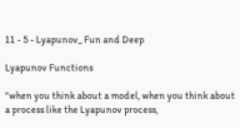11 - 5 - Lyapunov_ Fun and Deep

Lyapunov Functions

"when you think about a model, when you think about a process like the Lyapunov process,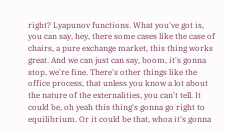right? Lyapunov functions. What you've got is, you can say, hey, there some cases like the case of chairs, a pure exchange market, this thing works great. And we can just can say, boom, it's gonna stop, we're fine. There's other things like the office process, that unless you know a lot about the nature of the externalities, you can't tell. It could be, oh yeah this thing's gonna go right to equilibrium. Or it could be that, whoa it's gonna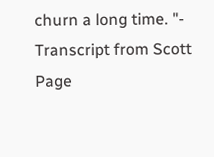churn a long time. "- Transcript from Scott Page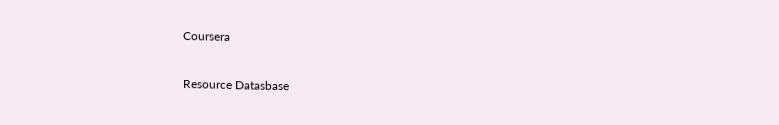Coursera

Resource Datasbase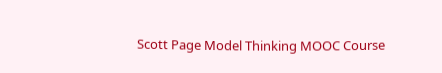Scott Page Model Thinking MOOC Course